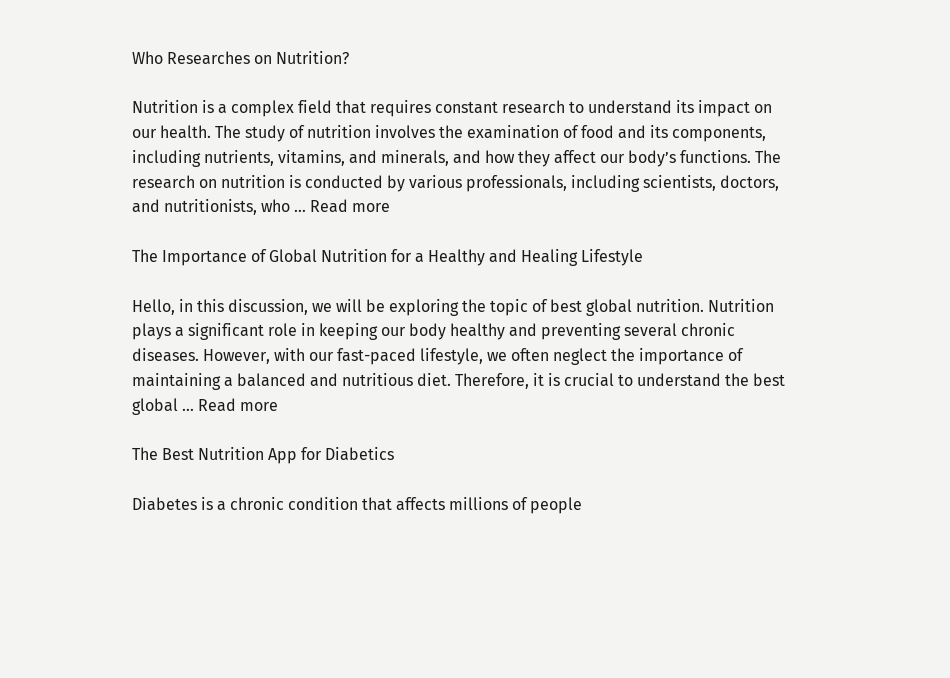Who Researches on Nutrition?

Nutrition is a complex field that requires constant research to understand its impact on our health. The study of nutrition involves the examination of food and its components, including nutrients, vitamins, and minerals, and how they affect our body’s functions. The research on nutrition is conducted by various professionals, including scientists, doctors, and nutritionists, who … Read more

The Importance of Global Nutrition for a Healthy and Healing Lifestyle

Hello, in this discussion, we will be exploring the topic of best global nutrition. Nutrition plays a significant role in keeping our body healthy and preventing several chronic diseases. However, with our fast-paced lifestyle, we often neglect the importance of maintaining a balanced and nutritious diet. Therefore, it is crucial to understand the best global … Read more

The Best Nutrition App for Diabetics

Diabetes is a chronic condition that affects millions of people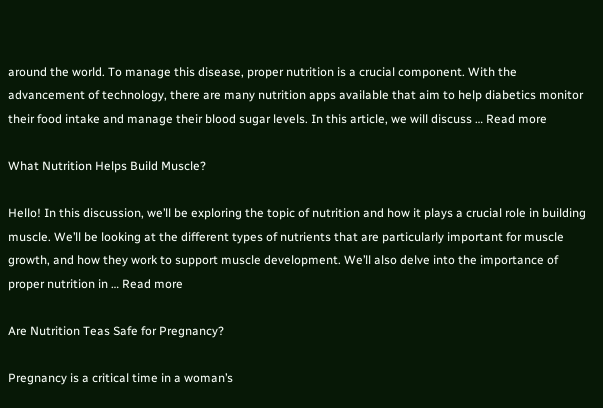around the world. To manage this disease, proper nutrition is a crucial component. With the advancement of technology, there are many nutrition apps available that aim to help diabetics monitor their food intake and manage their blood sugar levels. In this article, we will discuss … Read more

What Nutrition Helps Build Muscle?

Hello! In this discussion, we’ll be exploring the topic of nutrition and how it plays a crucial role in building muscle. We’ll be looking at the different types of nutrients that are particularly important for muscle growth, and how they work to support muscle development. We’ll also delve into the importance of proper nutrition in … Read more

Are Nutrition Teas Safe for Pregnancy?

Pregnancy is a critical time in a woman’s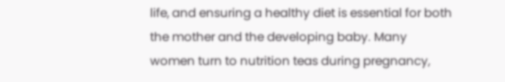life, and ensuring a healthy diet is essential for both the mother and the developing baby. Many women turn to nutrition teas during pregnancy,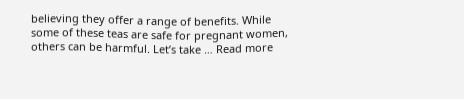believing they offer a range of benefits. While some of these teas are safe for pregnant women, others can be harmful. Let’s take … Read more